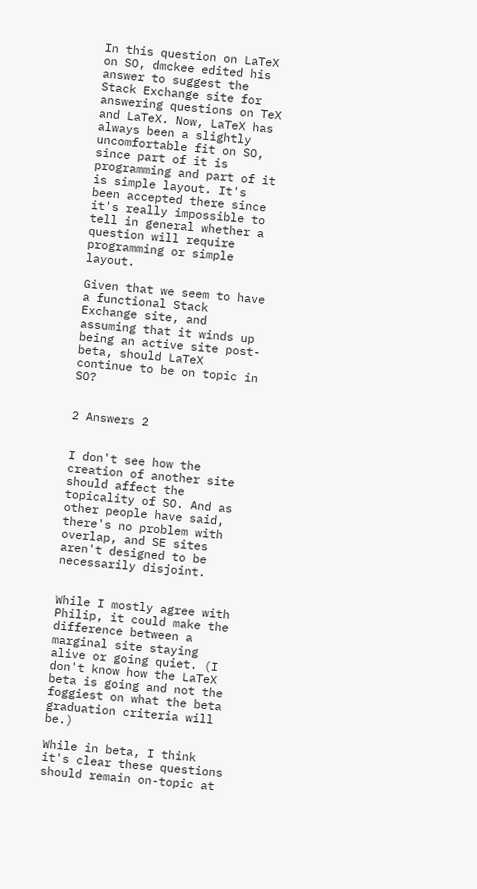In this question on LaTeX on SO, dmckee edited his answer to suggest the Stack Exchange site for answering questions on TeX and LaTeX. Now, LaTeX has always been a slightly uncomfortable fit on SO, since part of it is programming and part of it is simple layout. It's been accepted there since it's really impossible to tell in general whether a question will require programming or simple layout.

Given that we seem to have a functional Stack Exchange site, and assuming that it winds up being an active site post-beta, should LaTeX continue to be on topic in SO?


2 Answers 2


I don't see how the creation of another site should affect the topicality of SO. And as other people have said, there's no problem with overlap, and SE sites aren't designed to be necessarily disjoint.


While I mostly agree with Philip, it could make the difference between a marginal site staying alive or going quiet. (I don't know how the LaTeX beta is going and not the foggiest on what the beta graduation criteria will be.)

While in beta, I think it's clear these questions should remain on-topic at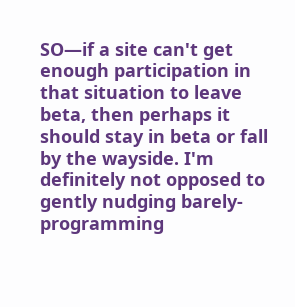SO—if a site can't get enough participation in that situation to leave beta, then perhaps it should stay in beta or fall by the wayside. I'm definitely not opposed to gently nudging barely-programming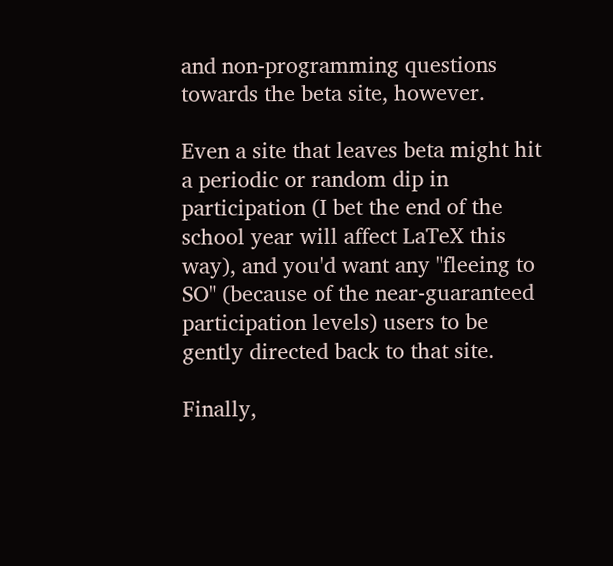and non-programming questions towards the beta site, however.

Even a site that leaves beta might hit a periodic or random dip in participation (I bet the end of the school year will affect LaTeX this way), and you'd want any "fleeing to SO" (because of the near-guaranteed participation levels) users to be gently directed back to that site.

Finally,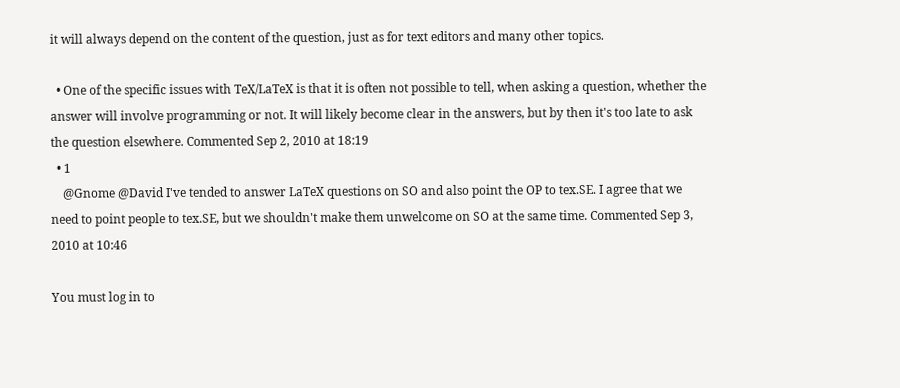it will always depend on the content of the question, just as for text editors and many other topics.

  • One of the specific issues with TeX/LaTeX is that it is often not possible to tell, when asking a question, whether the answer will involve programming or not. It will likely become clear in the answers, but by then it's too late to ask the question elsewhere. Commented Sep 2, 2010 at 18:19
  • 1
    @Gnome @David I've tended to answer LaTeX questions on SO and also point the OP to tex.SE. I agree that we need to point people to tex.SE, but we shouldn't make them unwelcome on SO at the same time. Commented Sep 3, 2010 at 10:46

You must log in to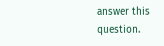answer this question.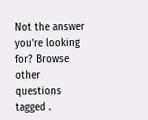Not the answer you're looking for? Browse other questions tagged .